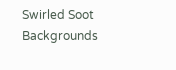Swirled Soot Backgrounds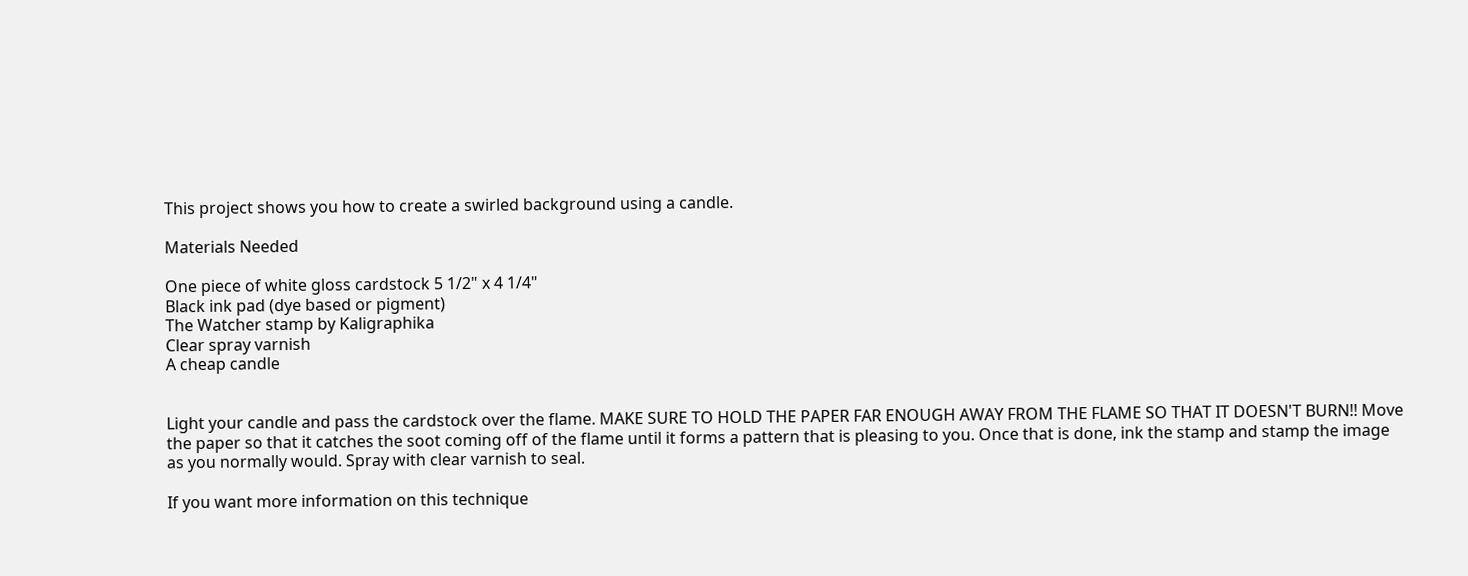This project shows you how to create a swirled background using a candle.

Materials Needed

One piece of white gloss cardstock 5 1/2" x 4 1/4"
Black ink pad (dye based or pigment)
The Watcher stamp by Kaligraphika
Clear spray varnish
A cheap candle


Light your candle and pass the cardstock over the flame. MAKE SURE TO HOLD THE PAPER FAR ENOUGH AWAY FROM THE FLAME SO THAT IT DOESN'T BURN!! Move the paper so that it catches the soot coming off of the flame until it forms a pattern that is pleasing to you. Once that is done, ink the stamp and stamp the image as you normally would. Spray with clear varnish to seal.

If you want more information on this technique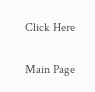Click Here

Main Page